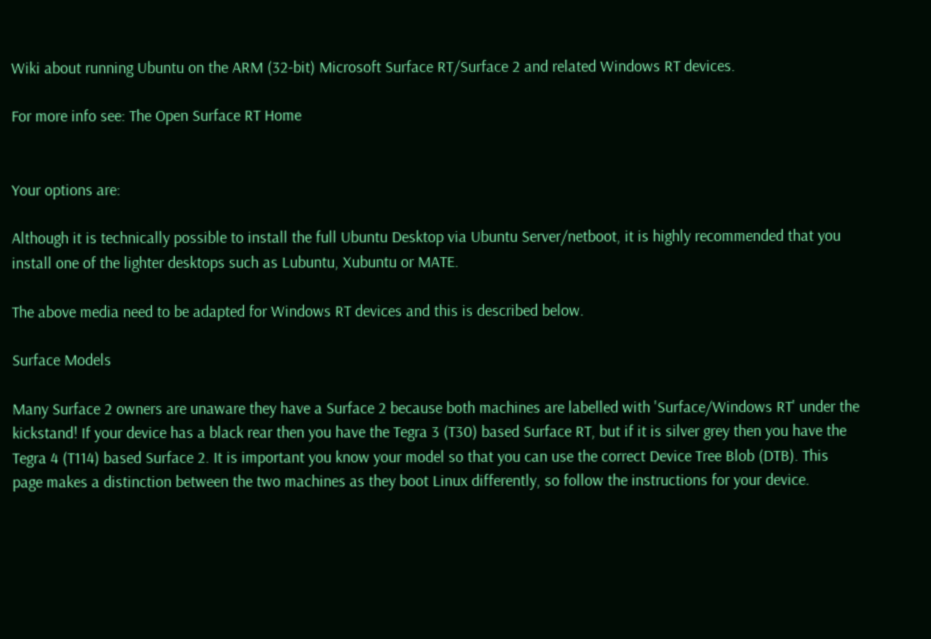Wiki about running Ubuntu on the ARM (32-bit) Microsoft Surface RT/Surface 2 and related Windows RT devices.

For more info see: The Open Surface RT Home


Your options are:

Although it is technically possible to install the full Ubuntu Desktop via Ubuntu Server/netboot, it is highly recommended that you install one of the lighter desktops such as Lubuntu, Xubuntu or MATE.

The above media need to be adapted for Windows RT devices and this is described below.

Surface Models

Many Surface 2 owners are unaware they have a Surface 2 because both machines are labelled with 'Surface/Windows RT' under the kickstand! If your device has a black rear then you have the Tegra 3 (T30) based Surface RT, but if it is silver grey then you have the Tegra 4 (T114) based Surface 2. It is important you know your model so that you can use the correct Device Tree Blob (DTB). This page makes a distinction between the two machines as they boot Linux differently, so follow the instructions for your device.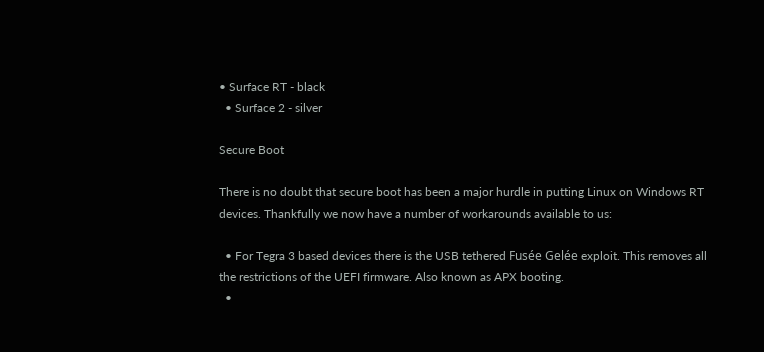• Surface RT - black
  • Surface 2 - silver

Secure Boot

There is no doubt that secure boot has been a major hurdle in putting Linux on Windows RT devices. Thankfully we now have a number of workarounds available to us:

  • For Tegra 3 based devices there is the USB tethered Fusée Gelée exploit. This removes all the restrictions of the UEFI firmware. Also known as APX booting.
  •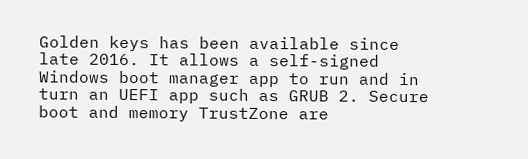Golden keys has been available since late 2016. It allows a self-signed Windows boot manager app to run and in turn an UEFI app such as GRUB 2. Secure boot and memory TrustZone are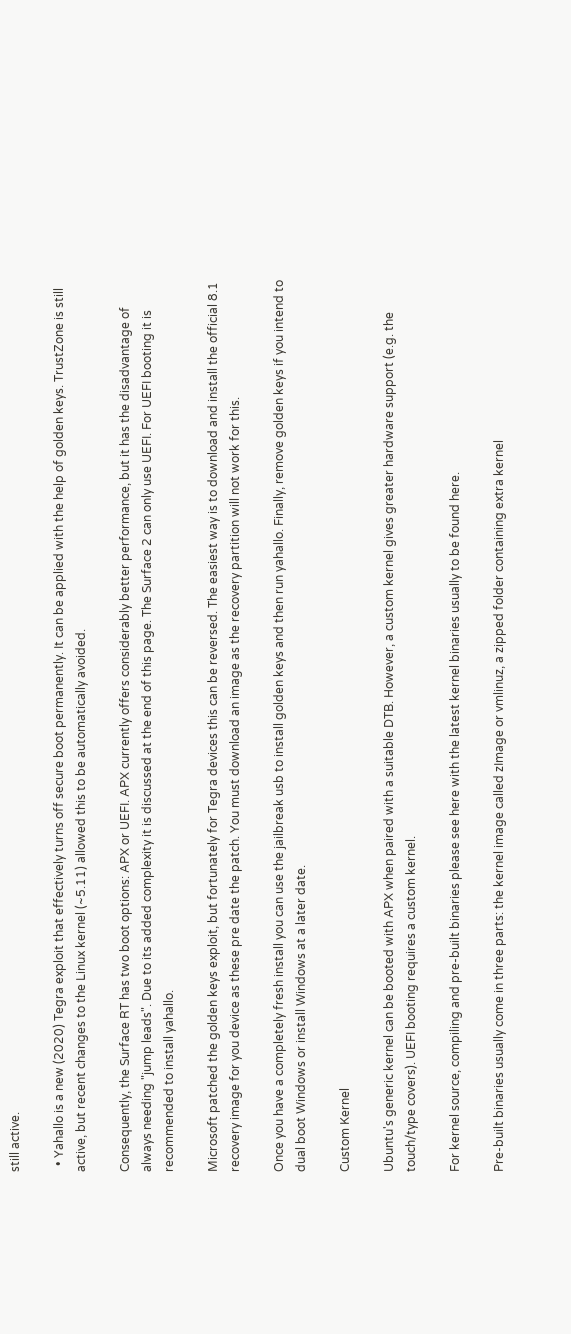still active.

  • Yahallo is a new (2020) Tegra exploit that effectively turns off secure boot permanently. It can be applied with the help of golden keys. TrustZone is still active, but recent changes to the Linux kernel (~5.11) allowed this to be automatically avoided.

Consequently, the Surface RT has two boot options: APX or UEFI. APX currently offers considerably better performance, but it has the disadvantage of always needing "jump leads". Due to its added complexity it is discussed at the end of this page. The Surface 2 can only use UEFI. For UEFI booting it is recommended to install yahallo.

Microsoft patched the golden keys exploit, but fortunately for Tegra devices this can be reversed. The easiest way is to download and install the official 8.1 recovery image for you device as these pre date the patch. You must download an image as the recovery partition will not work for this.

Once you have a completely fresh install you can use the jailbreak usb to install golden keys and then run yahallo. Finally, remove golden keys if you intend to dual boot Windows or install Windows at a later date.

Custom Kernel

Ubuntu's generic kernel can be booted with APX when paired with a suitable DTB. However, a custom kernel gives greater hardware support (e.g. the touch/type covers). UEFI booting requires a custom kernel.

For kernel source, compiling and pre-built binaries please see here with the latest kernel binaries usually to be found here.

Pre-built binaries usually come in three parts: the kernel image called zImage or vmlinuz, a zipped folder containing extra kernel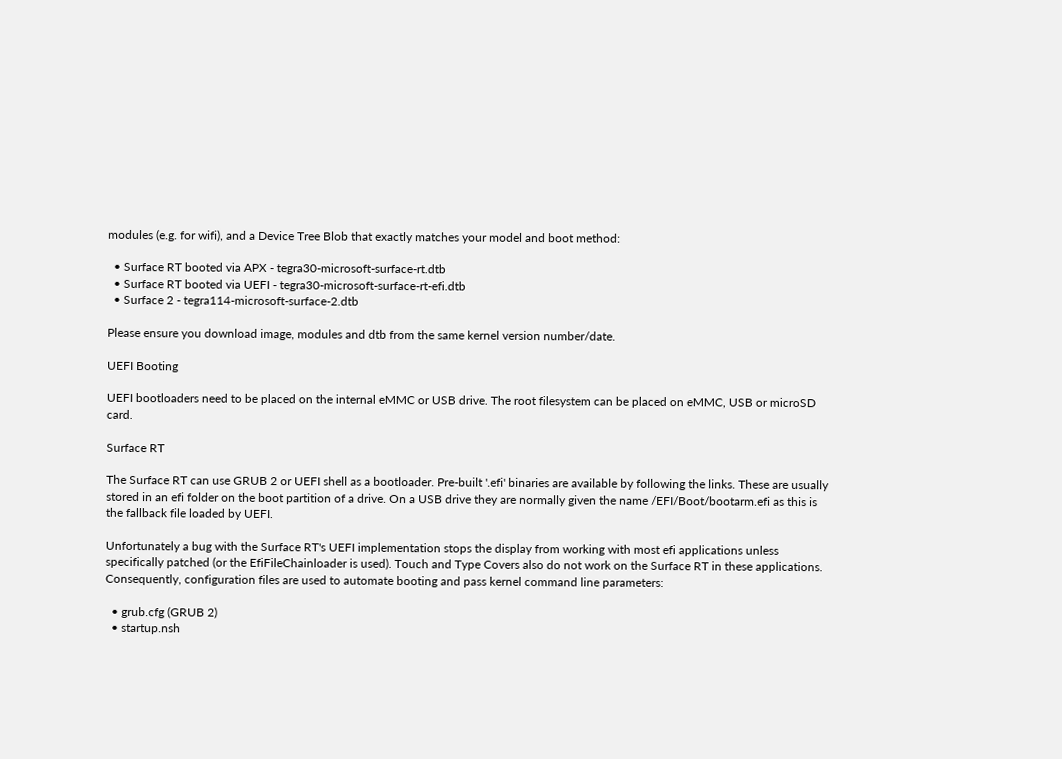modules (e.g. for wifi), and a Device Tree Blob that exactly matches your model and boot method:

  • Surface RT booted via APX - tegra30-microsoft-surface-rt.dtb
  • Surface RT booted via UEFI - tegra30-microsoft-surface-rt-efi.dtb
  • Surface 2 - tegra114-microsoft-surface-2.dtb

Please ensure you download image, modules and dtb from the same kernel version number/date.

UEFI Booting

UEFI bootloaders need to be placed on the internal eMMC or USB drive. The root filesystem can be placed on eMMC, USB or microSD card.

Surface RT

The Surface RT can use GRUB 2 or UEFI shell as a bootloader. Pre-built '.efi' binaries are available by following the links. These are usually stored in an efi folder on the boot partition of a drive. On a USB drive they are normally given the name /EFI/Boot/bootarm.efi as this is the fallback file loaded by UEFI.

Unfortunately a bug with the Surface RT's UEFI implementation stops the display from working with most efi applications unless specifically patched (or the EfiFileChainloader is used). Touch and Type Covers also do not work on the Surface RT in these applications. Consequently, configuration files are used to automate booting and pass kernel command line parameters:

  • grub.cfg (GRUB 2)
  • startup.nsh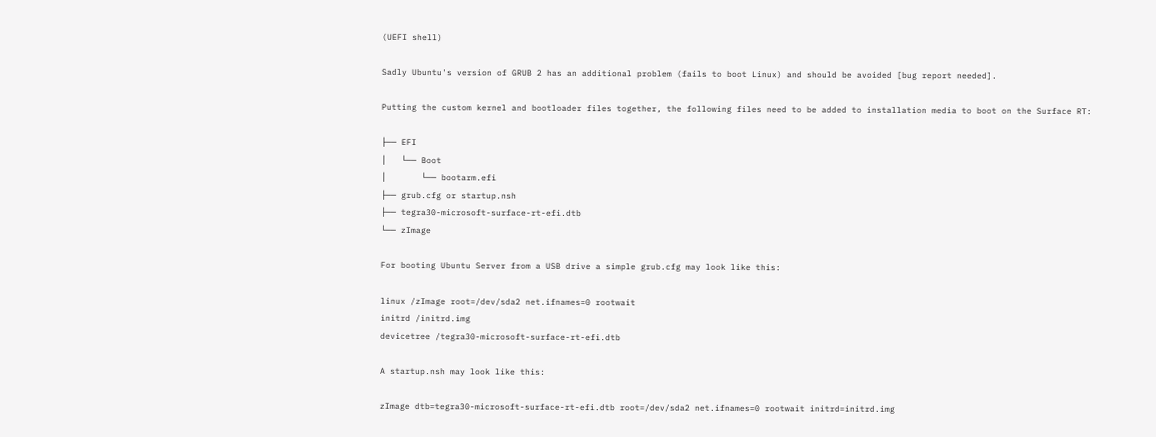(UEFI shell)

Sadly Ubuntu's version of GRUB 2 has an additional problem (fails to boot Linux) and should be avoided [bug report needed].

Putting the custom kernel and bootloader files together, the following files need to be added to installation media to boot on the Surface RT:

├── EFI
│   └── Boot
│       └── bootarm.efi
├── grub.cfg or startup.nsh
├── tegra30-microsoft-surface-rt-efi.dtb
└── zImage

For booting Ubuntu Server from a USB drive a simple grub.cfg may look like this:

linux /zImage root=/dev/sda2 net.ifnames=0 rootwait
initrd /initrd.img
devicetree /tegra30-microsoft-surface-rt-efi.dtb

A startup.nsh may look like this:

zImage dtb=tegra30-microsoft-surface-rt-efi.dtb root=/dev/sda2 net.ifnames=0 rootwait initrd=initrd.img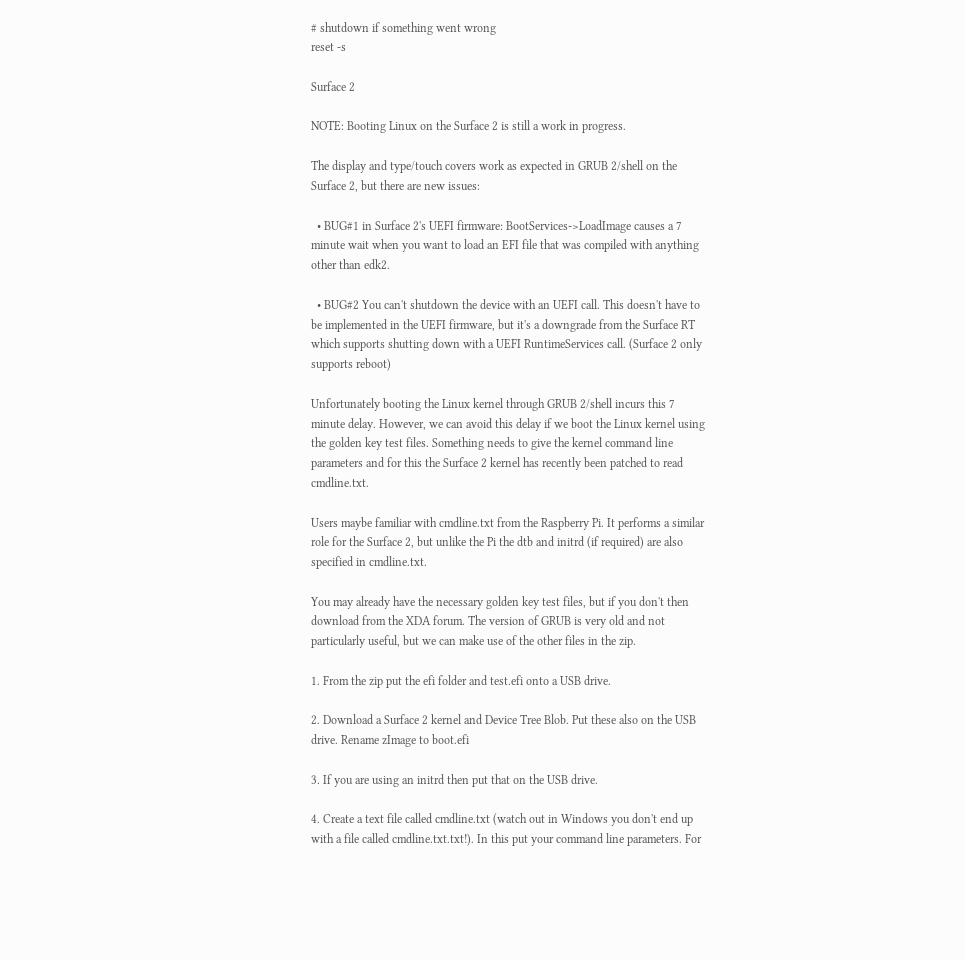# shutdown if something went wrong
reset -s

Surface 2

NOTE: Booting Linux on the Surface 2 is still a work in progress.

The display and type/touch covers work as expected in GRUB 2/shell on the Surface 2, but there are new issues:

  • BUG#1 in Surface 2's UEFI firmware: BootServices->LoadImage causes a 7 minute wait when you want to load an EFI file that was compiled with anything other than edk2.

  • BUG#2 You can't shutdown the device with an UEFI call. This doesn't have to be implemented in the UEFI firmware, but it's a downgrade from the Surface RT which supports shutting down with a UEFI RuntimeServices call. (Surface 2 only supports reboot)

Unfortunately booting the Linux kernel through GRUB 2/shell incurs this 7 minute delay. However, we can avoid this delay if we boot the Linux kernel using the golden key test files. Something needs to give the kernel command line parameters and for this the Surface 2 kernel has recently been patched to read cmdline.txt.

Users maybe familiar with cmdline.txt from the Raspberry Pi. It performs a similar role for the Surface 2, but unlike the Pi the dtb and initrd (if required) are also specified in cmdline.txt.

You may already have the necessary golden key test files, but if you don't then download from the XDA forum. The version of GRUB is very old and not particularly useful, but we can make use of the other files in the zip.

1. From the zip put the efi folder and test.efi onto a USB drive.

2. Download a Surface 2 kernel and Device Tree Blob. Put these also on the USB drive. Rename zImage to boot.efi

3. If you are using an initrd then put that on the USB drive.

4. Create a text file called cmdline.txt (watch out in Windows you don't end up with a file called cmdline.txt.txt!). In this put your command line parameters. For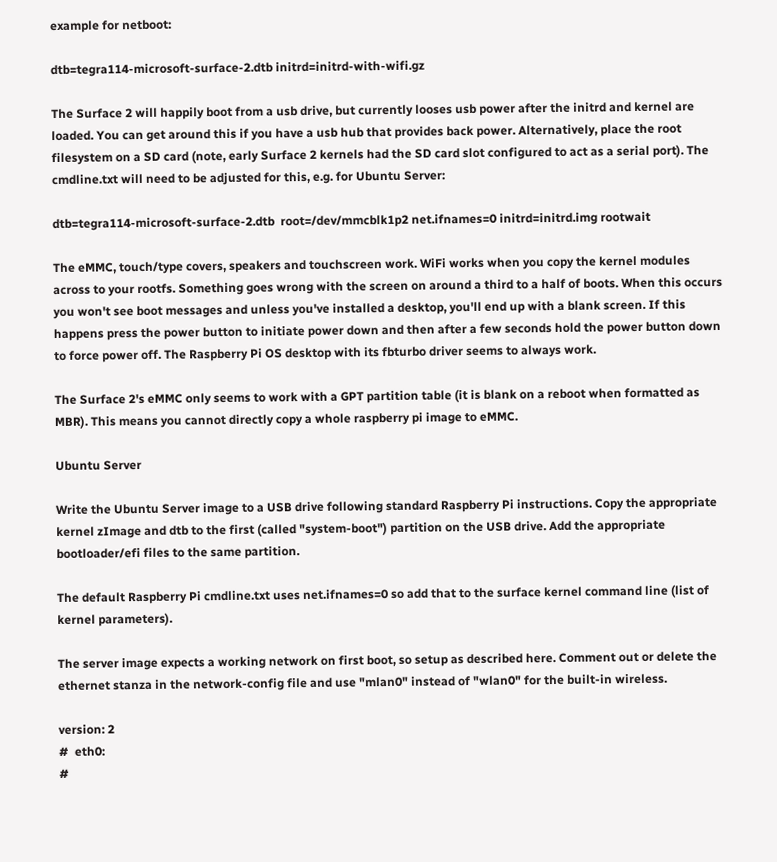example for netboot:

dtb=tegra114-microsoft-surface-2.dtb initrd=initrd-with-wifi.gz

The Surface 2 will happily boot from a usb drive, but currently looses usb power after the initrd and kernel are loaded. You can get around this if you have a usb hub that provides back power. Alternatively, place the root filesystem on a SD card (note, early Surface 2 kernels had the SD card slot configured to act as a serial port). The cmdline.txt will need to be adjusted for this, e.g. for Ubuntu Server:

dtb=tegra114-microsoft-surface-2.dtb  root=/dev/mmcblk1p2 net.ifnames=0 initrd=initrd.img rootwait

The eMMC, touch/type covers, speakers and touchscreen work. WiFi works when you copy the kernel modules across to your rootfs. Something goes wrong with the screen on around a third to a half of boots. When this occurs you won't see boot messages and unless you've installed a desktop, you'll end up with a blank screen. If this happens press the power button to initiate power down and then after a few seconds hold the power button down to force power off. The Raspberry Pi OS desktop with its fbturbo driver seems to always work.

The Surface 2's eMMC only seems to work with a GPT partition table (it is blank on a reboot when formatted as MBR). This means you cannot directly copy a whole raspberry pi image to eMMC.

Ubuntu Server

Write the Ubuntu Server image to a USB drive following standard Raspberry Pi instructions. Copy the appropriate kernel zImage and dtb to the first (called "system-boot") partition on the USB drive. Add the appropriate bootloader/efi files to the same partition.

The default Raspberry Pi cmdline.txt uses net.ifnames=0 so add that to the surface kernel command line (list of kernel parameters).

The server image expects a working network on first boot, so setup as described here. Comment out or delete the ethernet stanza in the network-config file and use "mlan0" instead of "wlan0" for the built-in wireless.

version: 2
#  eth0:
#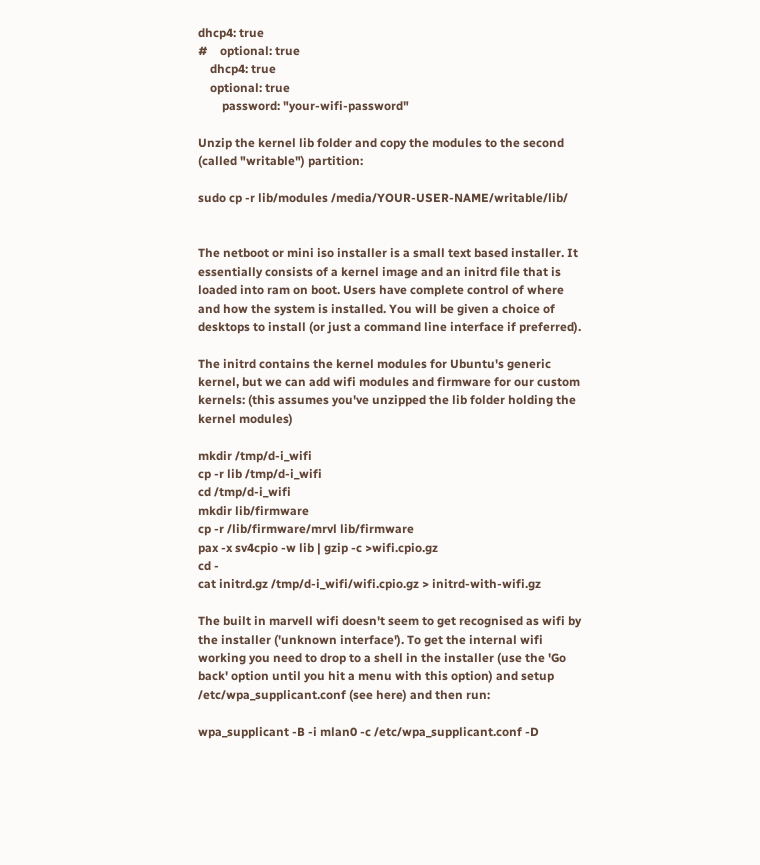dhcp4: true
#    optional: true
    dhcp4: true
    optional: true
        password: "your-wifi-password"

Unzip the kernel lib folder and copy the modules to the second (called "writable") partition:

sudo cp -r lib/modules /media/YOUR-USER-NAME/writable/lib/


The netboot or mini iso installer is a small text based installer. It essentially consists of a kernel image and an initrd file that is loaded into ram on boot. Users have complete control of where and how the system is installed. You will be given a choice of desktops to install (or just a command line interface if preferred).

The initrd contains the kernel modules for Ubuntu's generic kernel, but we can add wifi modules and firmware for our custom kernels: (this assumes you've unzipped the lib folder holding the kernel modules)

mkdir /tmp/d-i_wifi
cp -r lib /tmp/d-i_wifi
cd /tmp/d-i_wifi
mkdir lib/firmware
cp -r /lib/firmware/mrvl lib/firmware
pax -x sv4cpio -w lib | gzip -c >wifi.cpio.gz
cd -
cat initrd.gz /tmp/d-i_wifi/wifi.cpio.gz > initrd-with-wifi.gz

The built in marvell wifi doesn't seem to get recognised as wifi by the installer ('unknown interface'). To get the internal wifi working you need to drop to a shell in the installer (use the 'Go back' option until you hit a menu with this option) and setup /etc/wpa_supplicant.conf (see here) and then run:

wpa_supplicant -B -i mlan0 -c /etc/wpa_supplicant.conf -D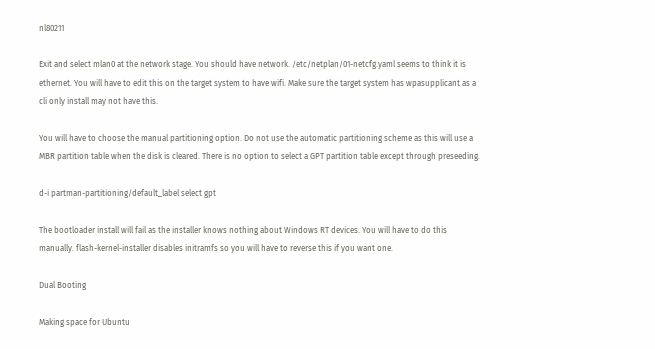nl80211

Exit and select mlan0 at the network stage. You should have network. /etc/netplan/01-netcfg.yaml seems to think it is ethernet. You will have to edit this on the target system to have wifi. Make sure the target system has wpasupplicant as a cli only install may not have this.

You will have to choose the manual partitioning option. Do not use the automatic partitioning scheme as this will use a MBR partition table when the disk is cleared. There is no option to select a GPT partition table except through preseeding.

d-i partman-partitioning/default_label select gpt

The bootloader install will fail as the installer knows nothing about Windows RT devices. You will have to do this manually. flash-kernel-installer disables initramfs so you will have to reverse this if you want one.

Dual Booting

Making space for Ubuntu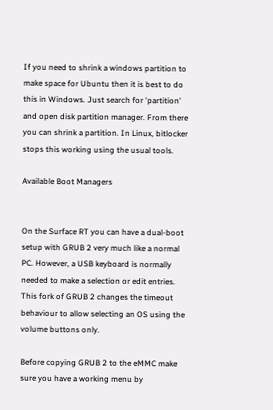If you need to shrink a windows partition to make space for Ubuntu then it is best to do this in Windows. Just search for 'partition' and open disk partition manager. From there you can shrink a partition. In Linux, bitlocker stops this working using the usual tools.

Available Boot Managers


On the Surface RT you can have a dual-boot setup with GRUB 2 very much like a normal PC. However, a USB keyboard is normally needed to make a selection or edit entries. This fork of GRUB 2 changes the timeout behaviour to allow selecting an OS using the volume buttons only.

Before copying GRUB 2 to the eMMC make sure you have a working menu by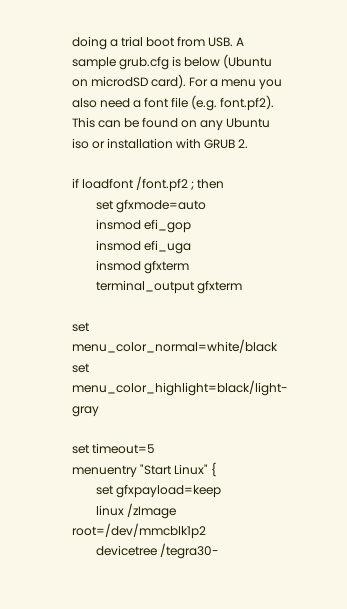doing a trial boot from USB. A sample grub.cfg is below (Ubuntu on microdSD card). For a menu you also need a font file (e.g. font.pf2). This can be found on any Ubuntu iso or installation with GRUB 2.

if loadfont /font.pf2 ; then
        set gfxmode=auto
        insmod efi_gop
        insmod efi_uga
        insmod gfxterm
        terminal_output gfxterm

set menu_color_normal=white/black
set menu_color_highlight=black/light-gray

set timeout=5
menuentry "Start Linux" {
        set gfxpayload=keep
        linux /zImage root=/dev/mmcblk1p2
        devicetree /tegra30-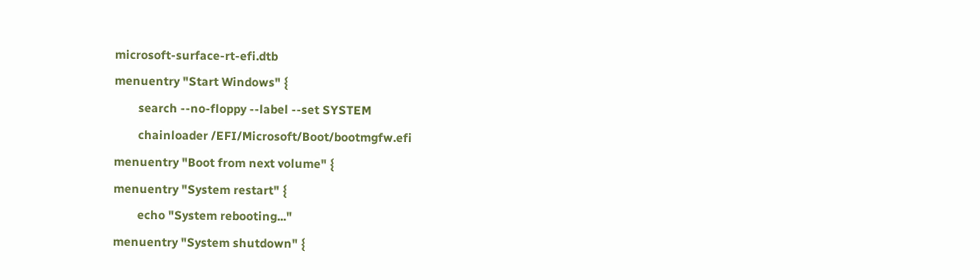microsoft-surface-rt-efi.dtb
menuentry "Start Windows" {
        search --no-floppy --label --set SYSTEM
        chainloader /EFI/Microsoft/Boot/bootmgfw.efi
menuentry "Boot from next volume" {
menuentry "System restart" {
        echo "System rebooting..."
menuentry "System shutdown" {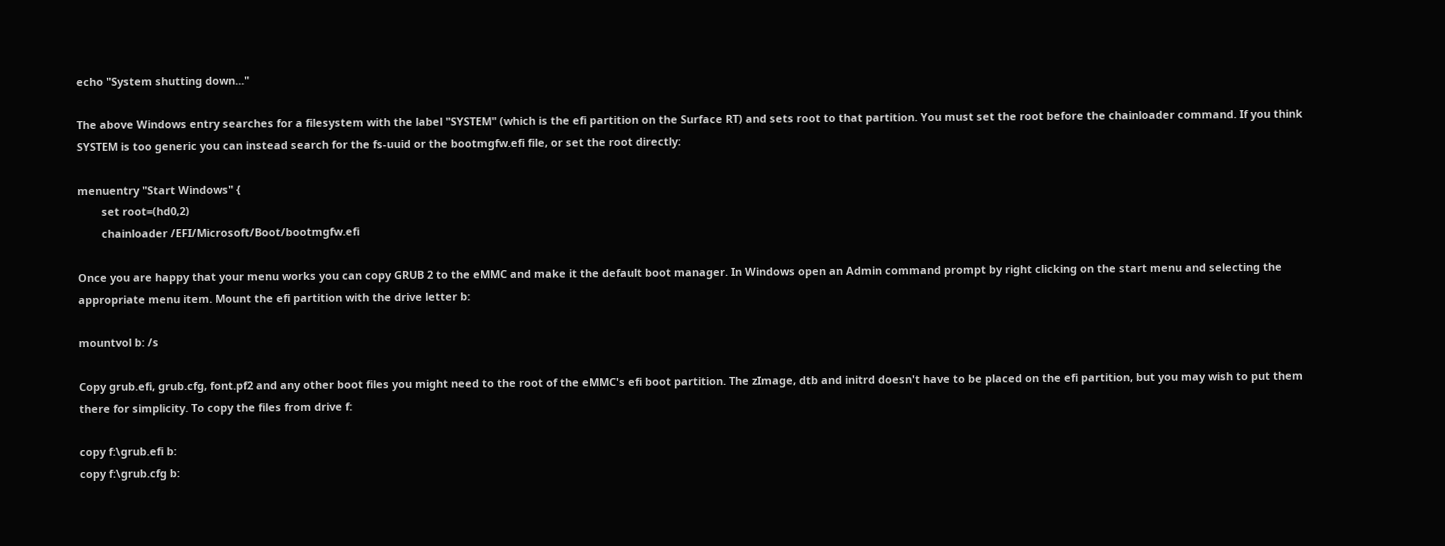echo "System shutting down..."

The above Windows entry searches for a filesystem with the label "SYSTEM" (which is the efi partition on the Surface RT) and sets root to that partition. You must set the root before the chainloader command. If you think SYSTEM is too generic you can instead search for the fs-uuid or the bootmgfw.efi file, or set the root directly:

menuentry "Start Windows" {
        set root=(hd0,2)
        chainloader /EFI/Microsoft/Boot/bootmgfw.efi

Once you are happy that your menu works you can copy GRUB 2 to the eMMC and make it the default boot manager. In Windows open an Admin command prompt by right clicking on the start menu and selecting the appropriate menu item. Mount the efi partition with the drive letter b:

mountvol b: /s

Copy grub.efi, grub.cfg, font.pf2 and any other boot files you might need to the root of the eMMC's efi boot partition. The zImage, dtb and initrd doesn't have to be placed on the efi partition, but you may wish to put them there for simplicity. To copy the files from drive f:

copy f:\grub.efi b:
copy f:\grub.cfg b: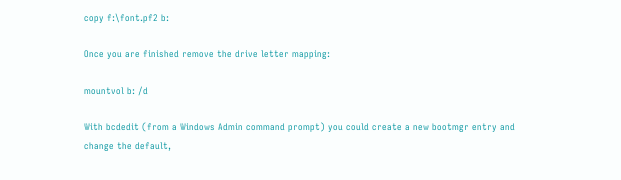copy f:\font.pf2 b:

Once you are finished remove the drive letter mapping:

mountvol b: /d

With bcdedit (from a Windows Admin command prompt) you could create a new bootmgr entry and change the default,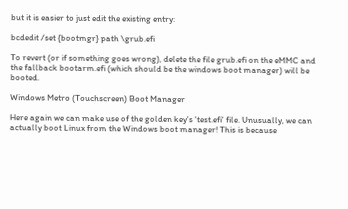but it is easier to just edit the existing entry:

bcdedit /set {bootmgr} path \grub.efi

To revert (or if something goes wrong), delete the file grub.efi on the eMMC and the fallback bootarm.efi (which should be the windows boot manager) will be booted.

Windows Metro (Touchscreen) Boot Manager

Here again we can make use of the golden key's 'test.efi' file. Unusually, we can actually boot Linux from the Windows boot manager! This is because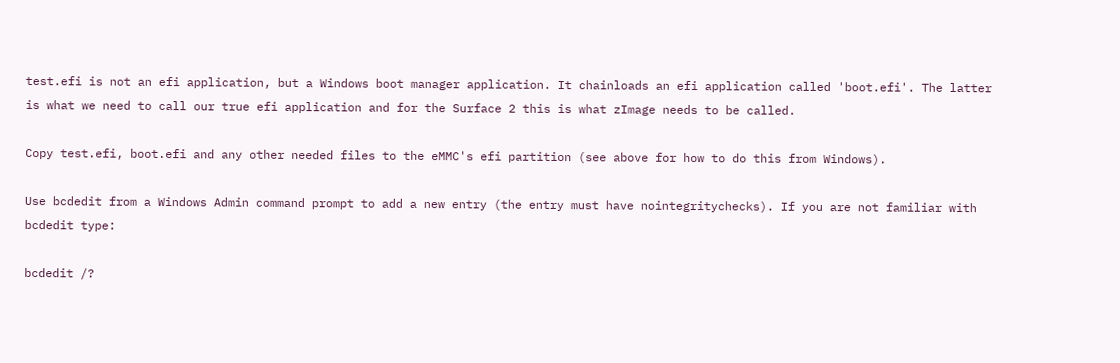test.efi is not an efi application, but a Windows boot manager application. It chainloads an efi application called 'boot.efi'. The latter is what we need to call our true efi application and for the Surface 2 this is what zImage needs to be called.

Copy test.efi, boot.efi and any other needed files to the eMMC's efi partition (see above for how to do this from Windows).

Use bcdedit from a Windows Admin command prompt to add a new entry (the entry must have nointegritychecks). If you are not familiar with bcdedit type:

bcdedit /?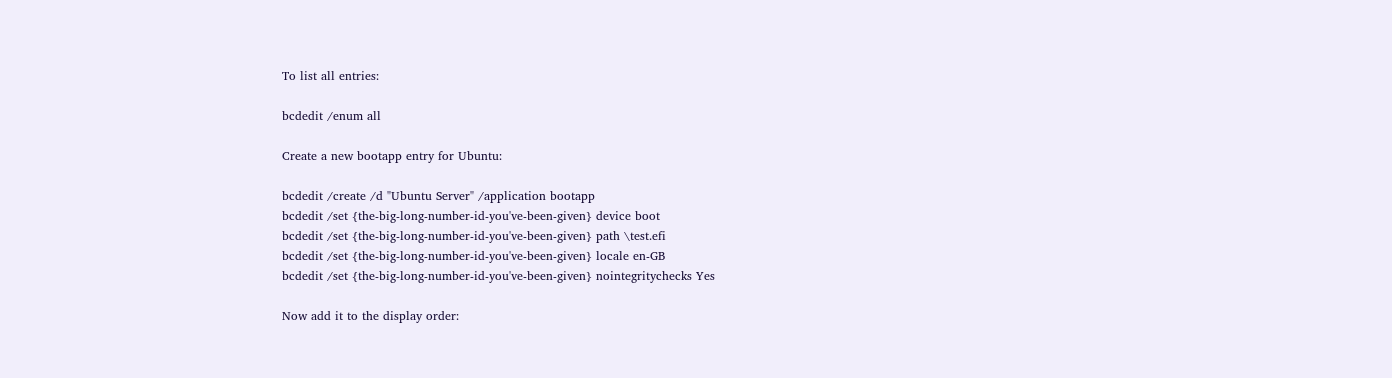To list all entries:

bcdedit /enum all

Create a new bootapp entry for Ubuntu:

bcdedit /create /d "Ubuntu Server" /application bootapp
bcdedit /set {the-big-long-number-id-you've-been-given} device boot
bcdedit /set {the-big-long-number-id-you've-been-given} path \test.efi
bcdedit /set {the-big-long-number-id-you've-been-given} locale en-GB
bcdedit /set {the-big-long-number-id-you've-been-given} nointegritychecks Yes

Now add it to the display order: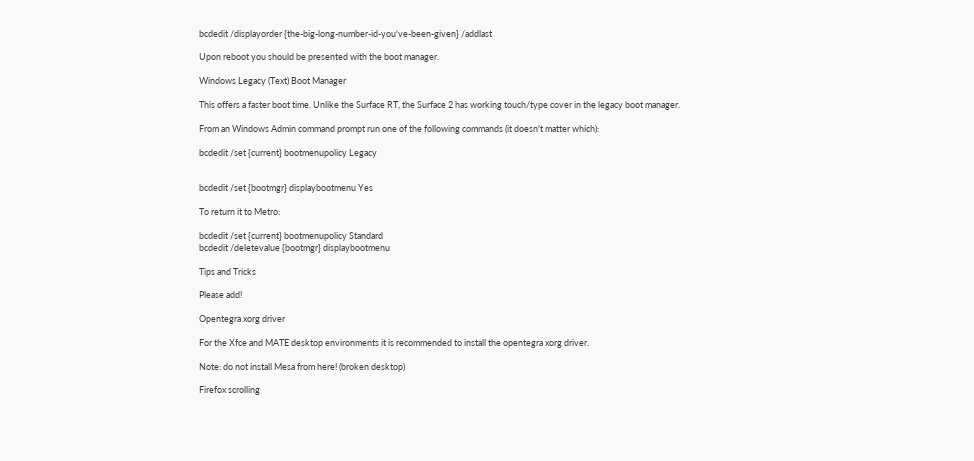bcdedit /displayorder {the-big-long-number-id-you've-been-given} /addlast

Upon reboot you should be presented with the boot manager.

Windows Legacy (Text) Boot Manager

This offers a faster boot time. Unlike the Surface RT, the Surface 2 has working touch/type cover in the legacy boot manager.

From an Windows Admin command prompt run one of the following commands (it doesn't matter which):

bcdedit /set {current} bootmenupolicy Legacy


bcdedit /set {bootmgr} displaybootmenu Yes

To return it to Metro:

bcdedit /set {current} bootmenupolicy Standard
bcdedit /deletevalue {bootmgr} displaybootmenu

Tips and Tricks

Please add!

Opentegra xorg driver

For the Xfce and MATE desktop environments it is recommended to install the opentegra xorg driver.

Note: do not install Mesa from here! (broken desktop)

Firefox scrolling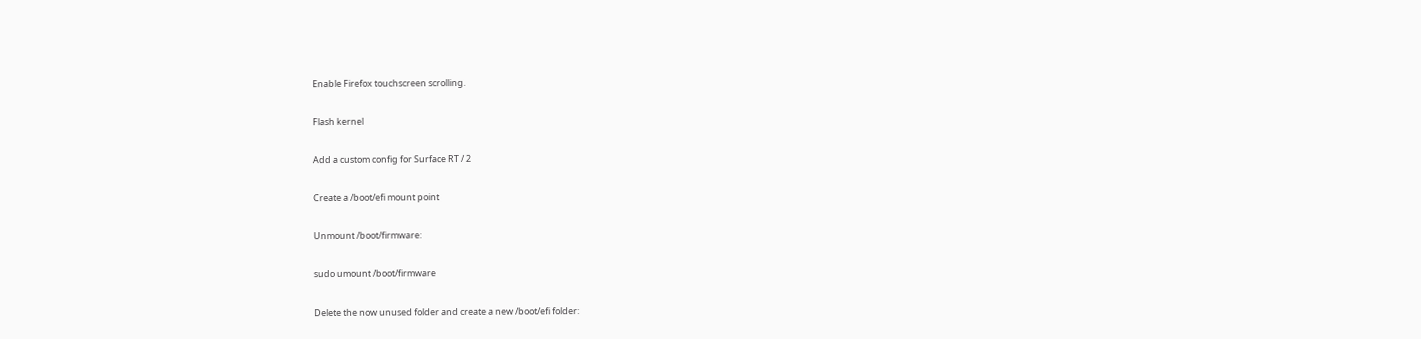Enable Firefox touchscreen scrolling.

Flash kernel

Add a custom config for Surface RT / 2

Create a /boot/efi mount point

Unmount /boot/firmware:

sudo umount /boot/firmware

Delete the now unused folder and create a new /boot/efi folder: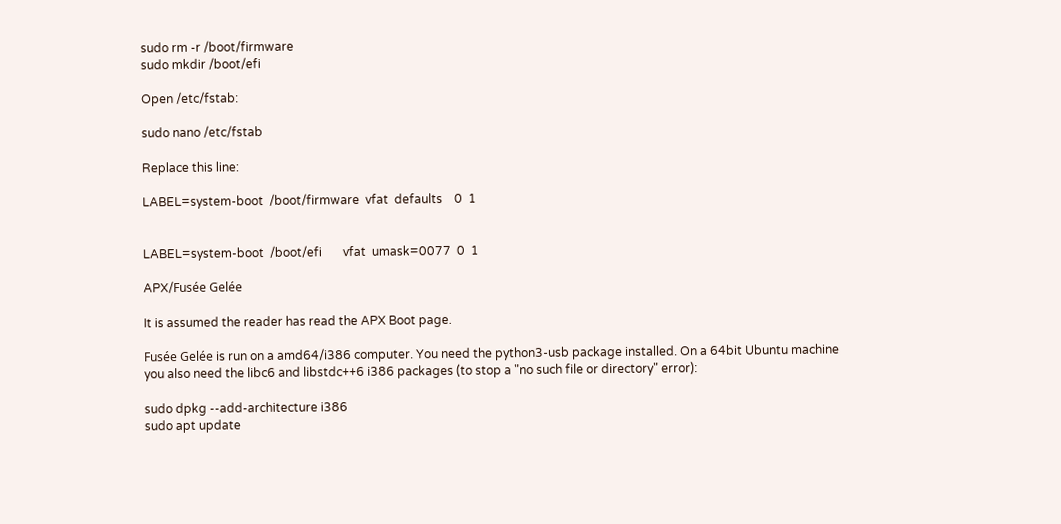sudo rm -r /boot/firmware
sudo mkdir /boot/efi

Open /etc/fstab:

sudo nano /etc/fstab

Replace this line:

LABEL=system-boot  /boot/firmware  vfat  defaults    0  1


LABEL=system-boot  /boot/efi       vfat  umask=0077  0  1

APX/Fusée Gelée

It is assumed the reader has read the APX Boot page.

Fusée Gelée is run on a amd64/i386 computer. You need the python3-usb package installed. On a 64bit Ubuntu machine you also need the libc6 and libstdc++6 i386 packages (to stop a "no such file or directory" error):

sudo dpkg --add-architecture i386
sudo apt update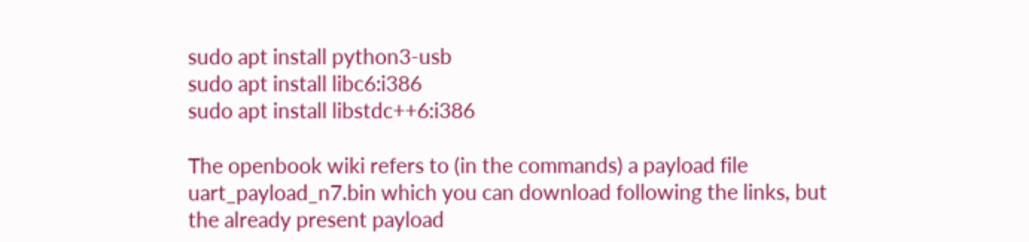sudo apt install python3-usb
sudo apt install libc6:i386
sudo apt install libstdc++6:i386

The openbook wiki refers to (in the commands) a payload file uart_payload_n7.bin which you can download following the links, but the already present payload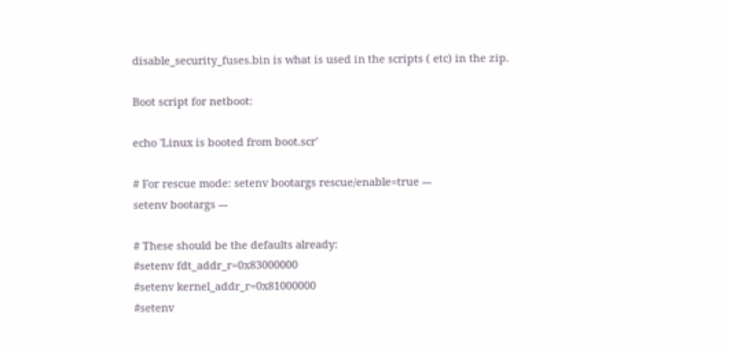disable_security_fuses.bin is what is used in the scripts ( etc) in the zip.

Boot script for netboot:

echo 'Linux is booted from boot.scr'

# For rescue mode: setenv bootargs rescue/enable=true ---
setenv bootargs ---

# These should be the defaults already:
#setenv fdt_addr_r=0x83000000
#setenv kernel_addr_r=0x81000000
#setenv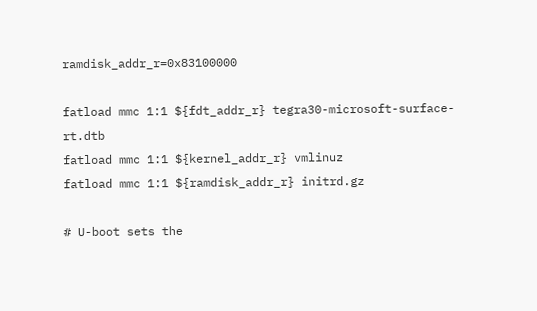ramdisk_addr_r=0x83100000

fatload mmc 1:1 ${fdt_addr_r} tegra30-microsoft-surface-rt.dtb
fatload mmc 1:1 ${kernel_addr_r} vmlinuz
fatload mmc 1:1 ${ramdisk_addr_r} initrd.gz

# U-boot sets the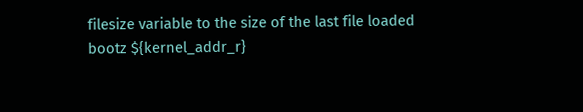filesize variable to the size of the last file loaded
bootz ${kernel_addr_r}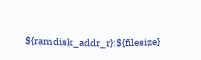${ramdisk_addr_r}:${filesize}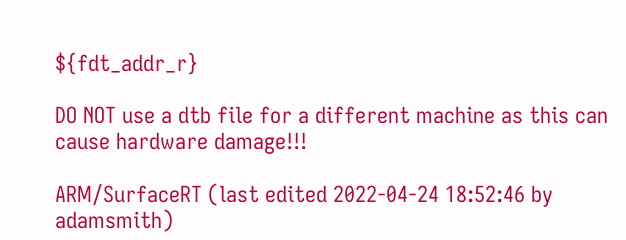${fdt_addr_r}

DO NOT use a dtb file for a different machine as this can cause hardware damage!!!

ARM/SurfaceRT (last edited 2022-04-24 18:52:46 by adamsmith)